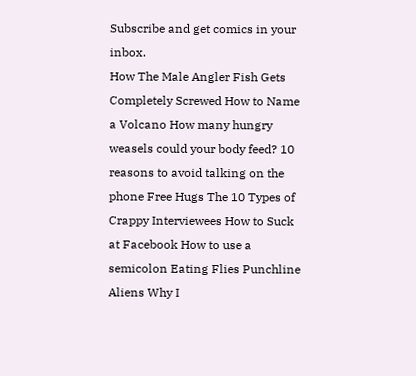Subscribe and get comics in your inbox.
How The Male Angler Fish Gets Completely Screwed How to Name a Volcano How many hungry weasels could your body feed? 10 reasons to avoid talking on the phone Free Hugs The 10 Types of Crappy Interviewees How to Suck at Facebook How to use a semicolon Eating Flies Punchline Aliens Why I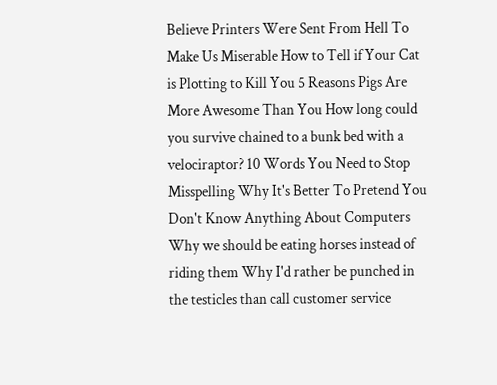Believe Printers Were Sent From Hell To Make Us Miserable How to Tell if Your Cat is Plotting to Kill You 5 Reasons Pigs Are More Awesome Than You How long could you survive chained to a bunk bed with a velociraptor? 10 Words You Need to Stop Misspelling Why It's Better To Pretend You Don't Know Anything About Computers Why we should be eating horses instead of riding them Why I'd rather be punched in the testicles than call customer service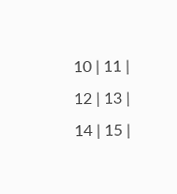10 | 11 | 12 | 13 | 14 | 15 |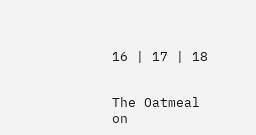16 | 17 | 18


The Oatmeal on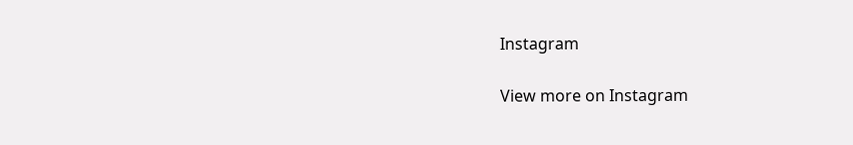Instagram

View more on Instagram